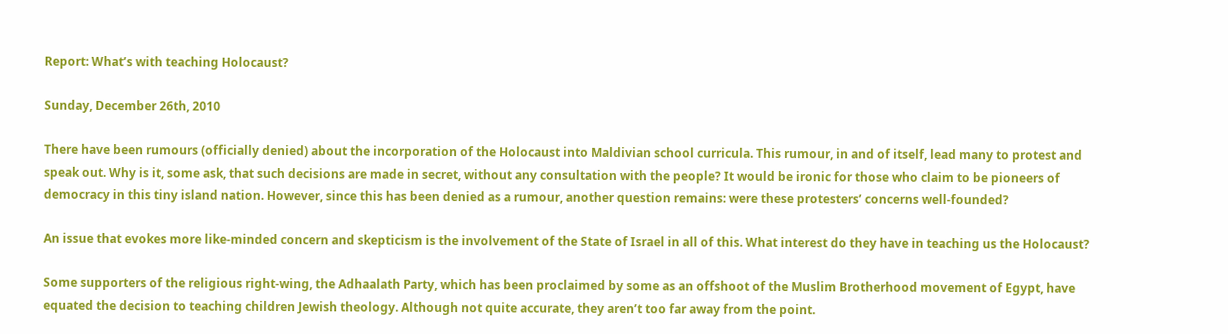Report: What’s with teaching Holocaust?

Sunday, December 26th, 2010

There have been rumours (officially denied) about the incorporation of the Holocaust into Maldivian school curricula. This rumour, in and of itself, lead many to protest and speak out. Why is it, some ask, that such decisions are made in secret, without any consultation with the people? It would be ironic for those who claim to be pioneers of democracy in this tiny island nation. However, since this has been denied as a rumour, another question remains: were these protesters’ concerns well-founded?

An issue that evokes more like-minded concern and skepticism is the involvement of the State of Israel in all of this. What interest do they have in teaching us the Holocaust?

Some supporters of the religious right-wing, the Adhaalath Party, which has been proclaimed by some as an offshoot of the Muslim Brotherhood movement of Egypt, have equated the decision to teaching children Jewish theology. Although not quite accurate, they aren’t too far away from the point.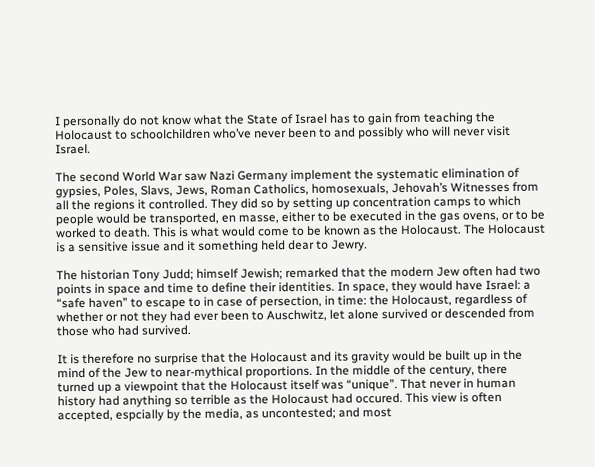I personally do not know what the State of Israel has to gain from teaching the Holocaust to schoolchildren who’ve never been to and possibly who will never visit Israel.

The second World War saw Nazi Germany implement the systematic elimination of gypsies, Poles, Slavs, Jews, Roman Catholics, homosexuals, Jehovah’s Witnesses from all the regions it controlled. They did so by setting up concentration camps to which people would be transported, en masse, either to be executed in the gas ovens, or to be worked to death. This is what would come to be known as the Holocaust. The Holocaust is a sensitive issue and it something held dear to Jewry.

The historian Tony Judd; himself Jewish; remarked that the modern Jew often had two points in space and time to define their identities. In space, they would have Israel: a “safe haven” to escape to in case of persection, in time: the Holocaust, regardless of whether or not they had ever been to Auschwitz, let alone survived or descended from those who had survived.

It is therefore no surprise that the Holocaust and its gravity would be built up in the mind of the Jew to near-mythical proportions. In the middle of the century, there turned up a viewpoint that the Holocaust itself was “unique”. That never in human history had anything so terrible as the Holocaust had occured. This view is often accepted, espcially by the media, as uncontested; and most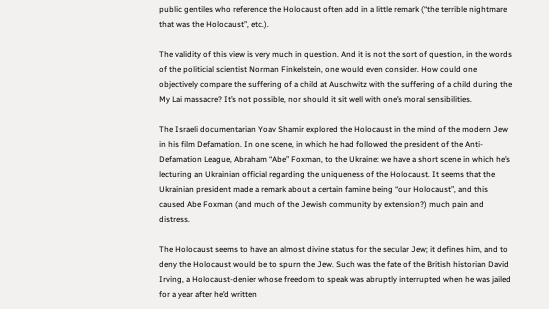public gentiles who reference the Holocaust often add in a little remark (“the terrible nightmare that was the Holocaust”, etc.).

The validity of this view is very much in question. And it is not the sort of question, in the words of the politicial scientist Norman Finkelstein, one would even consider. How could one objectively compare the suffering of a child at Auschwitz with the suffering of a child during the My Lai massacre? It’s not possible, nor should it sit well with one’s moral sensibilities.

The Israeli documentarian Yoav Shamir explored the Holocaust in the mind of the modern Jew in his film Defamation. In one scene, in which he had followed the president of the Anti-Defamation League, Abraham “Abe” Foxman, to the Ukraine: we have a short scene in which he’s lecturing an Ukrainian official regarding the uniqueness of the Holocaust. It seems that the Ukrainian president made a remark about a certain famine being “our Holocaust”, and this caused Abe Foxman (and much of the Jewish community by extension?) much pain and distress.

The Holocaust seems to have an almost divine status for the secular Jew; it defines him, and to deny the Holocaust would be to spurn the Jew. Such was the fate of the British historian David Irving, a Holocaust-denier whose freedom to speak was abruptly interrupted when he was jailed for a year after he’d written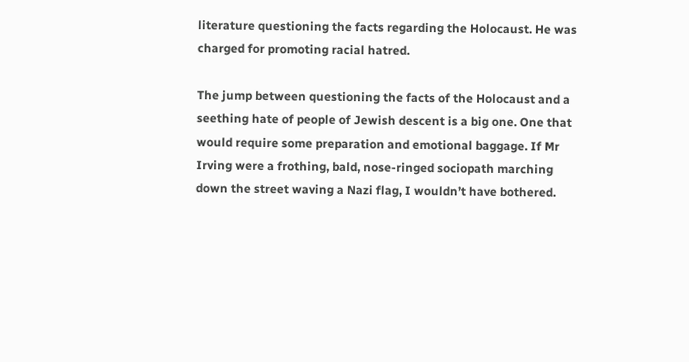literature questioning the facts regarding the Holocaust. He was charged for promoting racial hatred.

The jump between questioning the facts of the Holocaust and a seething hate of people of Jewish descent is a big one. One that would require some preparation and emotional baggage. If Mr Irving were a frothing, bald, nose-ringed sociopath marching down the street waving a Nazi flag, I wouldn’t have bothered.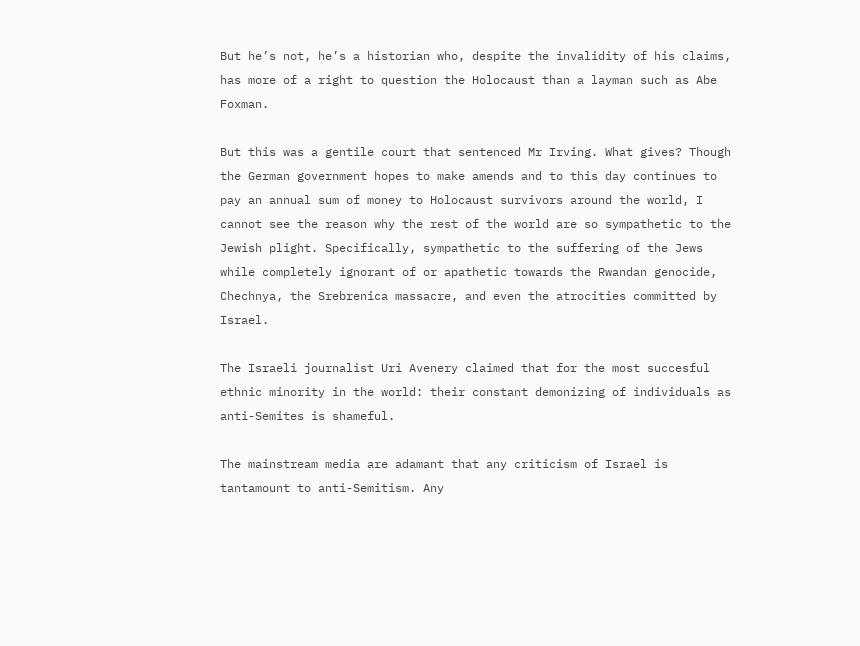But he’s not, he’s a historian who, despite the invalidity of his claims, has more of a right to question the Holocaust than a layman such as Abe Foxman.

But this was a gentile court that sentenced Mr Irving. What gives? Though the German government hopes to make amends and to this day continues to pay an annual sum of money to Holocaust survivors around the world, I cannot see the reason why the rest of the world are so sympathetic to the Jewish plight. Specifically, sympathetic to the suffering of the Jews while completely ignorant of or apathetic towards the Rwandan genocide, Chechnya, the Srebrenica massacre, and even the atrocities committed by Israel.

The Israeli journalist Uri Avenery claimed that for the most succesful ethnic minority in the world: their constant demonizing of individuals as anti-Semites is shameful.

The mainstream media are adamant that any criticism of Israel is tantamount to anti-Semitism. Any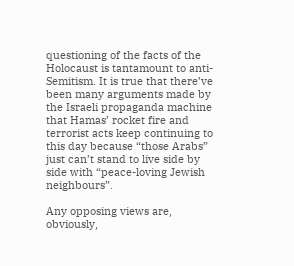questioning of the facts of the Holocaust is tantamount to anti-Semitism. It is true that there’ve been many arguments made by the Israeli propaganda machine that Hamas’ rocket fire and terrorist acts keep continuing to this day because “those Arabs” just can’t stand to live side by side with “peace-loving Jewish neighbours”.

Any opposing views are, obviously,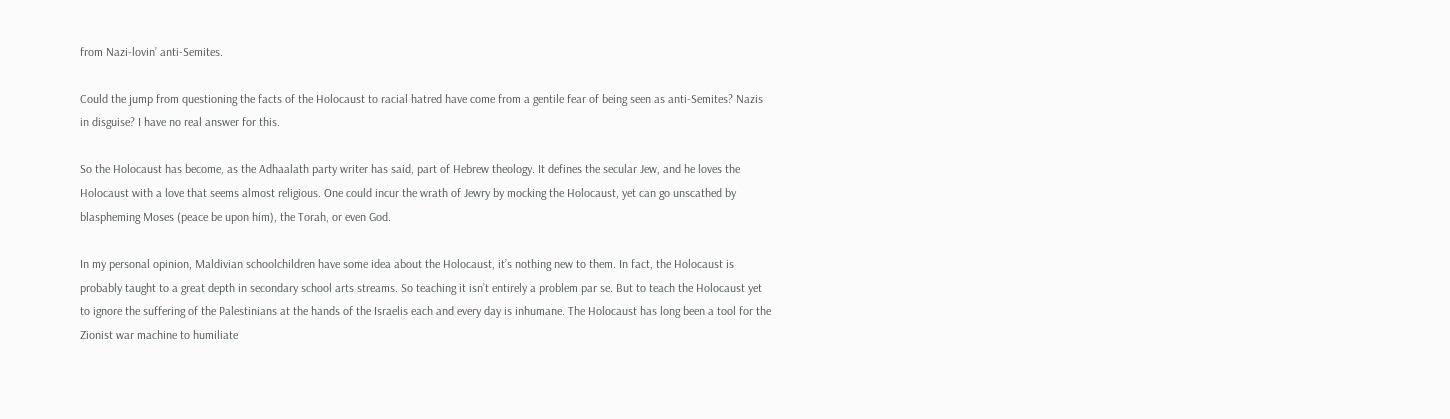from Nazi-lovin’ anti-Semites.

Could the jump from questioning the facts of the Holocaust to racial hatred have come from a gentile fear of being seen as anti-Semites? Nazis in disguise? I have no real answer for this.

So the Holocaust has become, as the Adhaalath party writer has said, part of Hebrew theology. It defines the secular Jew, and he loves the Holocaust with a love that seems almost religious. One could incur the wrath of Jewry by mocking the Holocaust, yet can go unscathed by blaspheming Moses (peace be upon him), the Torah, or even God.

In my personal opinion, Maldivian schoolchildren have some idea about the Holocaust, it’s nothing new to them. In fact, the Holocaust is probably taught to a great depth in secondary school arts streams. So teaching it isn’t entirely a problem par se. But to teach the Holocaust yet to ignore the suffering of the Palestinians at the hands of the Israelis each and every day is inhumane. The Holocaust has long been a tool for the Zionist war machine to humiliate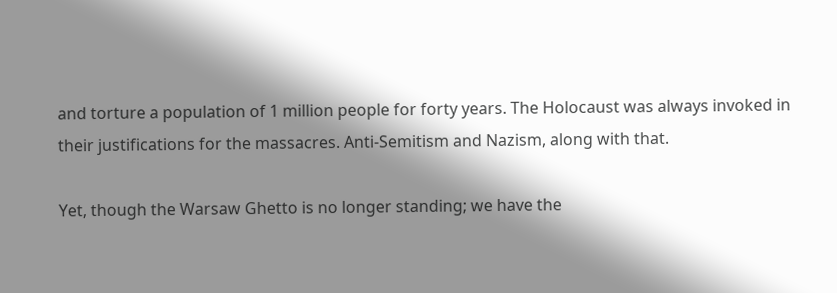and torture a population of 1 million people for forty years. The Holocaust was always invoked in their justifications for the massacres. Anti-Semitism and Nazism, along with that.

Yet, though the Warsaw Ghetto is no longer standing; we have the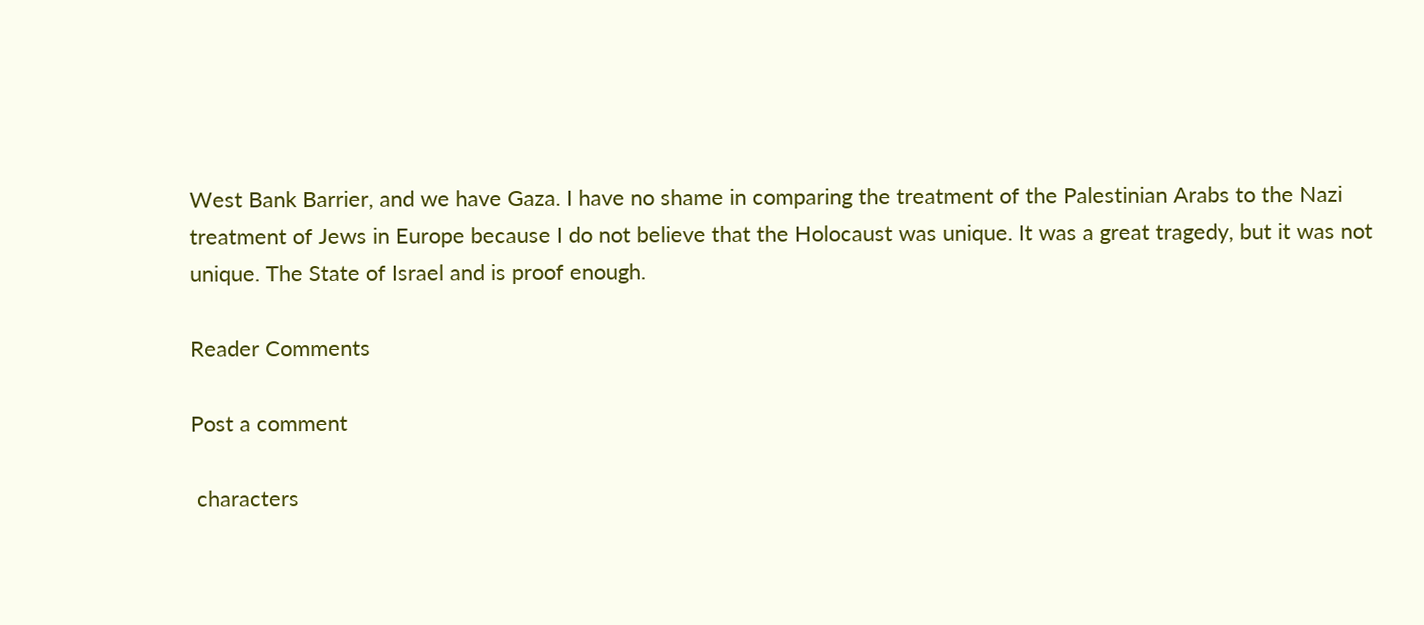West Bank Barrier, and we have Gaza. I have no shame in comparing the treatment of the Palestinian Arabs to the Nazi treatment of Jews in Europe because I do not believe that the Holocaust was unique. It was a great tragedy, but it was not unique. The State of Israel and is proof enough.

Reader Comments

Post a comment

 characters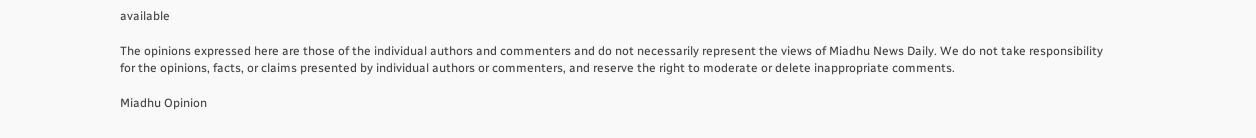available

The opinions expressed here are those of the individual authors and commenters and do not necessarily represent the views of Miadhu News Daily. We do not take responsibility for the opinions, facts, or claims presented by individual authors or commenters, and reserve the right to moderate or delete inappropriate comments.

Miadhu Opinion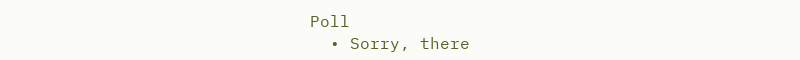Poll
  • Sorry, there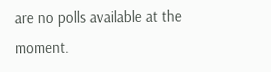are no polls available at the moment.